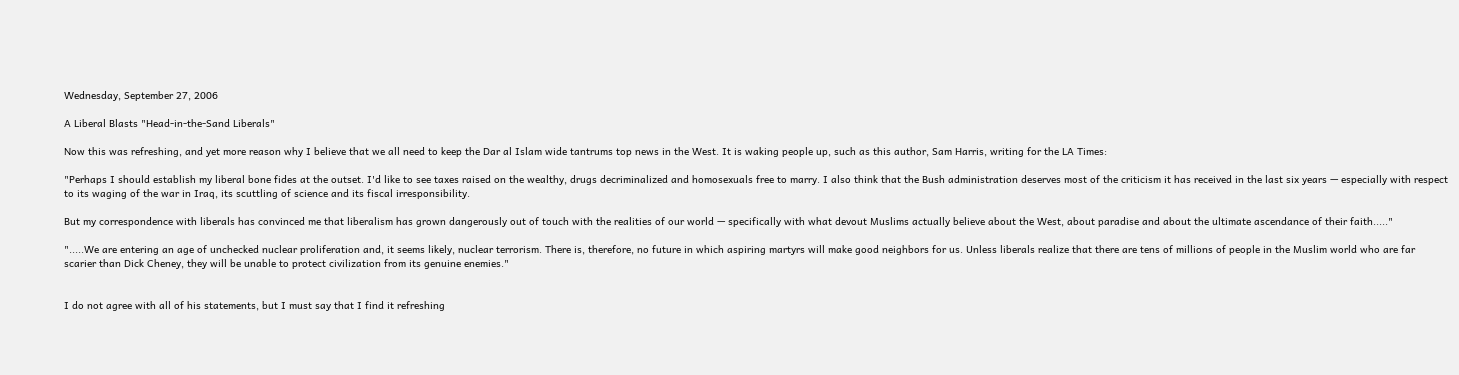Wednesday, September 27, 2006

A Liberal Blasts "Head-in-the-Sand Liberals"

Now this was refreshing, and yet more reason why I believe that we all need to keep the Dar al Islam wide tantrums top news in the West. It is waking people up, such as this author, Sam Harris, writing for the LA Times:

"Perhaps I should establish my liberal bone fides at the outset. I'd like to see taxes raised on the wealthy, drugs decriminalized and homosexuals free to marry. I also think that the Bush administration deserves most of the criticism it has received in the last six years — especially with respect to its waging of the war in Iraq, its scuttling of science and its fiscal irresponsibility.

But my correspondence with liberals has convinced me that liberalism has grown dangerously out of touch with the realities of our world — specifically with what devout Muslims actually believe about the West, about paradise and about the ultimate ascendance of their faith....."

".....We are entering an age of unchecked nuclear proliferation and, it seems likely, nuclear terrorism. There is, therefore, no future in which aspiring martyrs will make good neighbors for us. Unless liberals realize that there are tens of millions of people in the Muslim world who are far scarier than Dick Cheney, they will be unable to protect civilization from its genuine enemies."


I do not agree with all of his statements, but I must say that I find it refreshing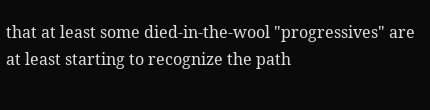that at least some died-in-the-wool "progressives" are at least starting to recognize the path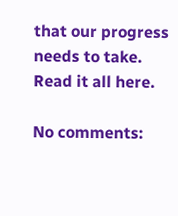that our progress needs to take. Read it all here.

No comments: